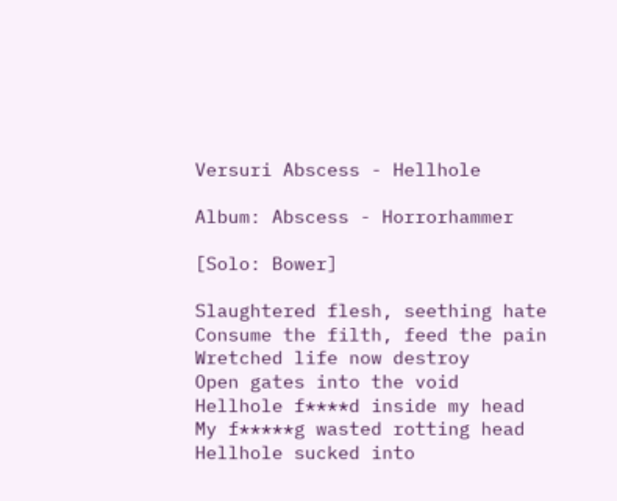Versuri Abscess - Hellhole

Album: Abscess - Horrorhammer

[Solo: Bower]

Slaughtered flesh, seething hate
Consume the filth, feed the pain
Wretched life now destroy
Open gates into the void
Hellhole f****d inside my head
My f*****g wasted rotting head
Hellhole sucked into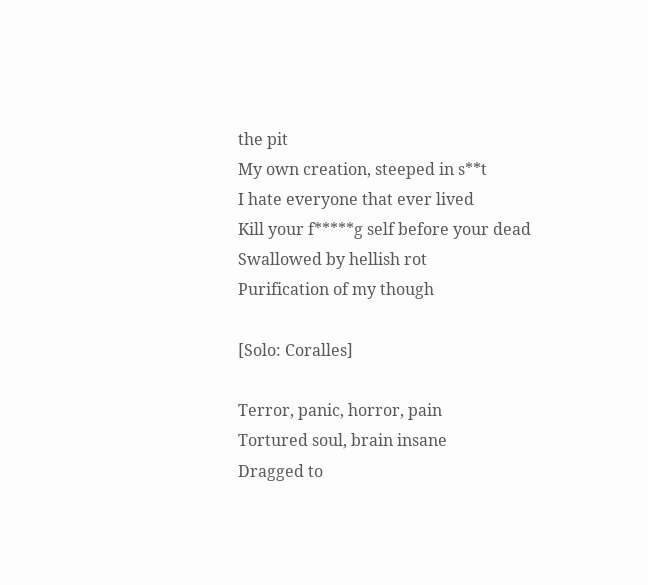the pit
My own creation, steeped in s**t
I hate everyone that ever lived
Kill your f*****g self before your dead
Swallowed by hellish rot
Purification of my though

[Solo: Coralles]

Terror, panic, horror, pain
Tortured soul, brain insane
Dragged to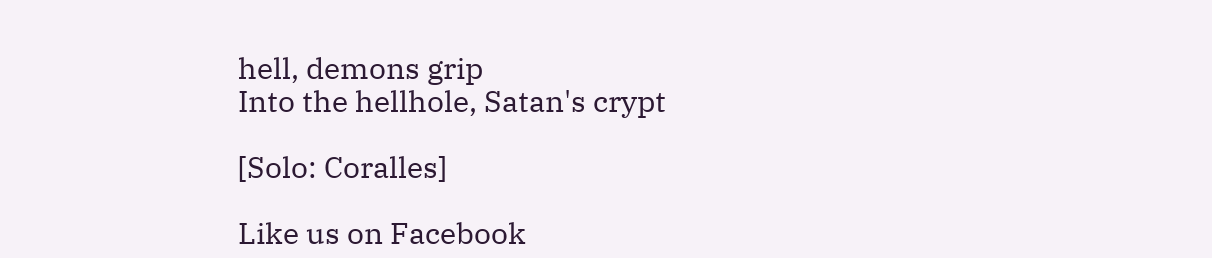hell, demons grip
Into the hellhole, Satan's crypt

[Solo: Coralles]

Like us on Facebook